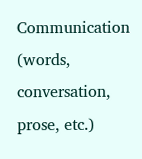Communication (words, conversation, prose, etc.)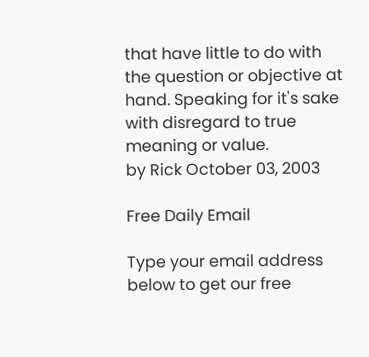that have little to do with the question or objective at hand. Speaking for it's sake with disregard to true meaning or value.
by Rick October 03, 2003

Free Daily Email

Type your email address below to get our free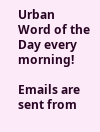Urban Word of the Day every morning!

Emails are sent from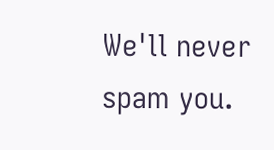We'll never spam you.